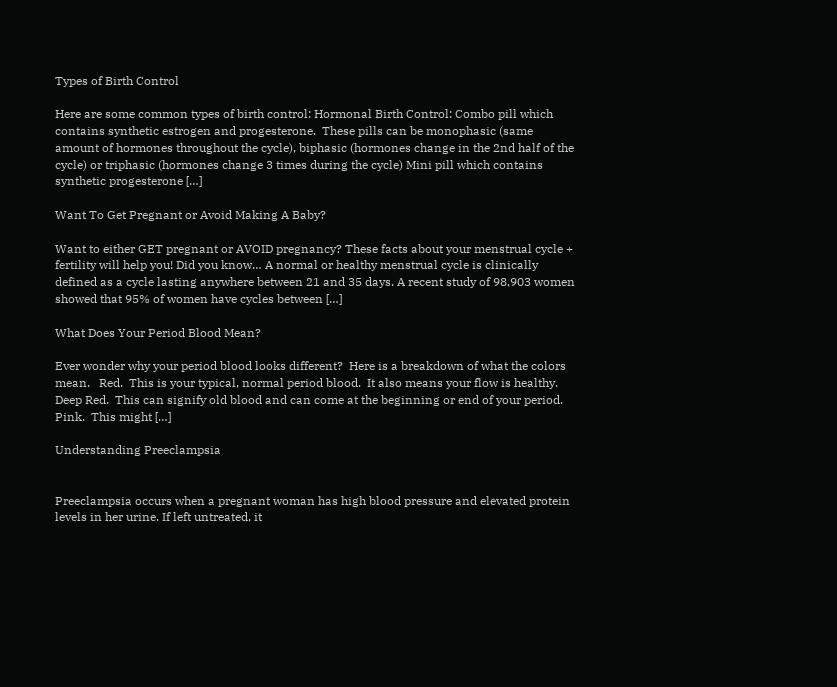Types of Birth Control

Here are some common types of birth control: Hormonal Birth Control: Combo pill which contains synthetic estrogen and progesterone.  These pills can be monophasic (same amount of hormones throughout the cycle), biphasic (hormones change in the 2nd half of the cycle) or triphasic (hormones change 3 times during the cycle) Mini pill which contains synthetic progesterone […]

Want To Get Pregnant or Avoid Making A Baby?

Want to either GET pregnant or AVOID pregnancy? These facts about your menstrual cycle + fertility will help you! Did you know… A normal or healthy menstrual cycle is clinically defined as a cycle lasting anywhere between 21 and 35 days. A recent study of 98,903 women showed that 95% of women have cycles between […]

What Does Your Period Blood Mean?

Ever wonder why your period blood looks different?  Here is a breakdown of what the colors mean.   Red.  This is your typical, normal period blood.  It also means your flow is healthy.   Deep Red.  This can signify old blood and can come at the beginning or end of your period.   Pink.  This might […]

Understanding Preeclampsia


Preeclampsia occurs when a pregnant woman has high blood pressure and elevated protein levels in her urine. If left untreated, it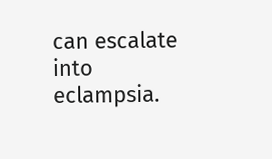can escalate into eclampsia.